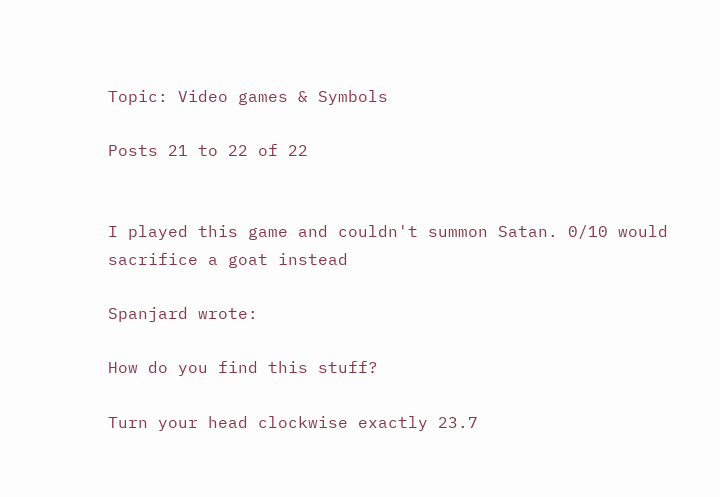Topic: Video games & Symbols

Posts 21 to 22 of 22


I played this game and couldn't summon Satan. 0/10 would sacrifice a goat instead

Spanjard wrote:

How do you find this stuff?

Turn your head clockwise exactly 23.7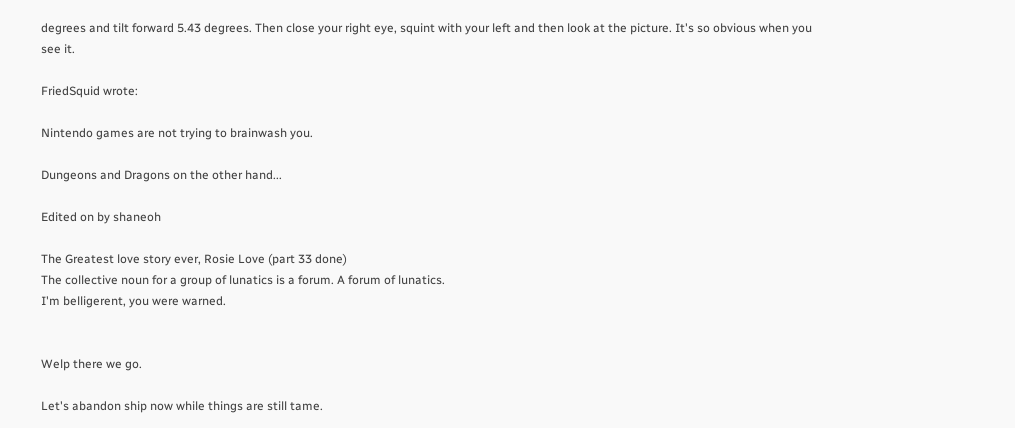degrees and tilt forward 5.43 degrees. Then close your right eye, squint with your left and then look at the picture. It's so obvious when you see it.

FriedSquid wrote:

Nintendo games are not trying to brainwash you.

Dungeons and Dragons on the other hand...

Edited on by shaneoh

The Greatest love story ever, Rosie Love (part 33 done)
The collective noun for a group of lunatics is a forum. A forum of lunatics.
I'm belligerent, you were warned.


Welp there we go.

Let's abandon ship now while things are still tame.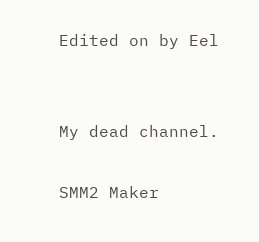Edited on by Eel


My dead channel.

SMM2 Maker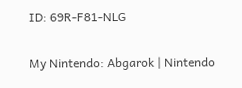ID: 69R-F81-NLG

My Nintendo: Abgarok | Nintendo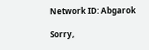Network ID: Abgarok

Sorry,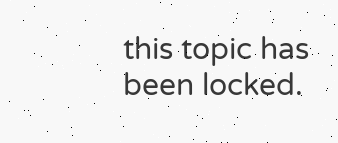this topic has been locked.